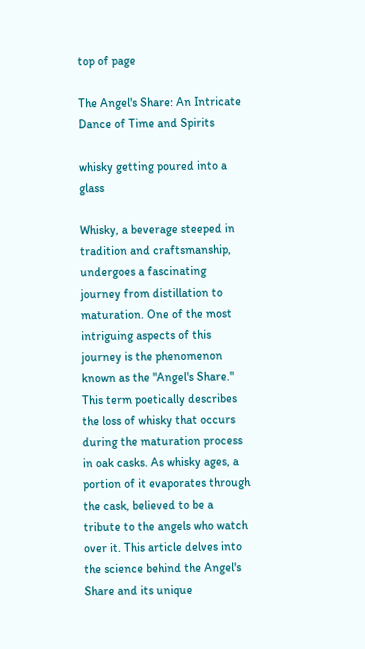top of page

The Angel's Share: An Intricate Dance of Time and Spirits

whisky getting poured into a glass

Whisky, a beverage steeped in tradition and craftsmanship, undergoes a fascinating journey from distillation to maturation. One of the most intriguing aspects of this journey is the phenomenon known as the "Angel's Share." This term poetically describes the loss of whisky that occurs during the maturation process in oak casks. As whisky ages, a portion of it evaporates through the cask, believed to be a tribute to the angels who watch over it. This article delves into the science behind the Angel's Share and its unique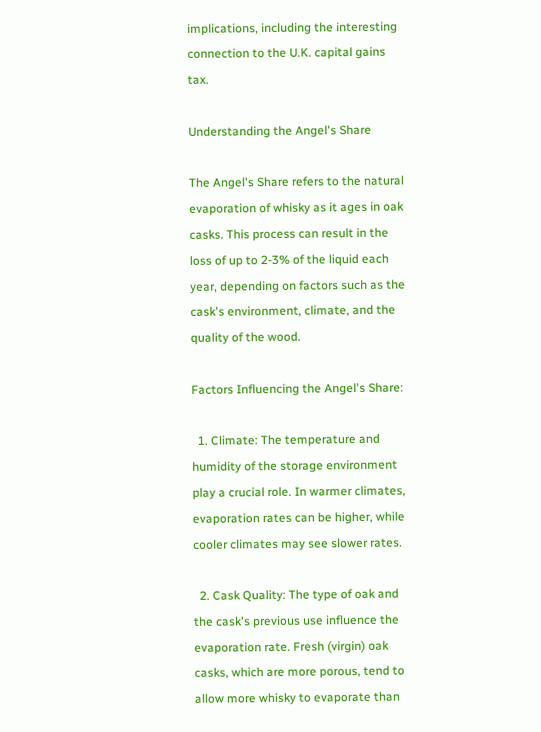implications, including the interesting connection to the U.K. capital gains tax.

Understanding the Angel's Share

The Angel's Share refers to the natural evaporation of whisky as it ages in oak casks. This process can result in the loss of up to 2-3% of the liquid each year, depending on factors such as the cask's environment, climate, and the quality of the wood.

Factors Influencing the Angel's Share:

  1. Climate: The temperature and humidity of the storage environment play a crucial role. In warmer climates, evaporation rates can be higher, while cooler climates may see slower rates.

  2. Cask Quality: The type of oak and the cask's previous use influence the evaporation rate. Fresh (virgin) oak casks, which are more porous, tend to allow more whisky to evaporate than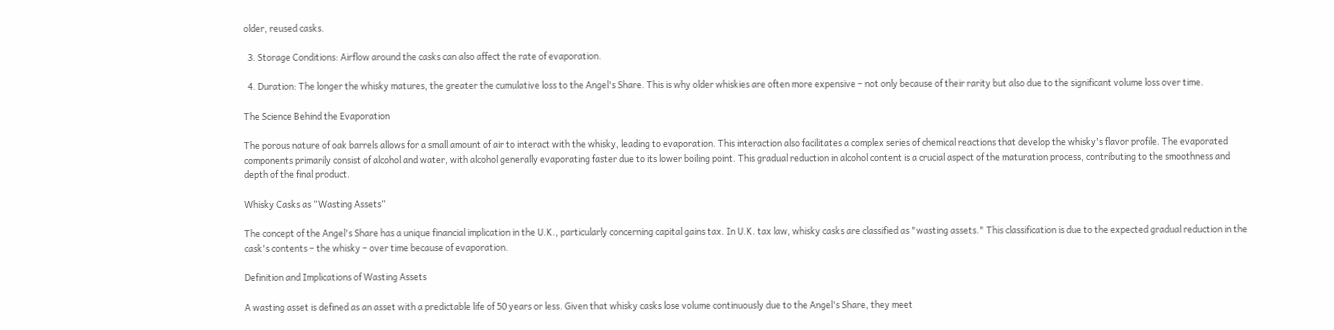older, reused casks.

  3. Storage Conditions: Airflow around the casks can also affect the rate of evaporation.

  4. Duration: The longer the whisky matures, the greater the cumulative loss to the Angel's Share. This is why older whiskies are often more expensive – not only because of their rarity but also due to the significant volume loss over time.

The Science Behind the Evaporation

The porous nature of oak barrels allows for a small amount of air to interact with the whisky, leading to evaporation. This interaction also facilitates a complex series of chemical reactions that develop the whisky's flavor profile. The evaporated components primarily consist of alcohol and water, with alcohol generally evaporating faster due to its lower boiling point. This gradual reduction in alcohol content is a crucial aspect of the maturation process, contributing to the smoothness and depth of the final product.

Whisky Casks as “Wasting Assets”

The concept of the Angel's Share has a unique financial implication in the U.K., particularly concerning capital gains tax. In U.K. tax law, whisky casks are classified as "wasting assets." This classification is due to the expected gradual reduction in the cask's contents – the whisky – over time because of evaporation.

Definition and Implications of Wasting Assets

A wasting asset is defined as an asset with a predictable life of 50 years or less. Given that whisky casks lose volume continuously due to the Angel's Share, they meet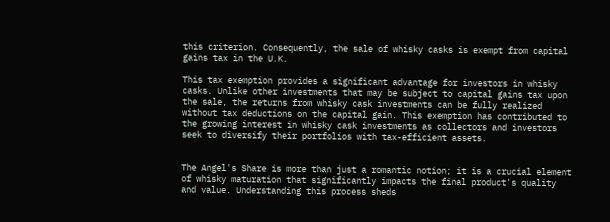this criterion. Consequently, the sale of whisky casks is exempt from capital gains tax in the U.K.

This tax exemption provides a significant advantage for investors in whisky casks. Unlike other investments that may be subject to capital gains tax upon the sale, the returns from whisky cask investments can be fully realized without tax deductions on the capital gain. This exemption has contributed to the growing interest in whisky cask investments as collectors and investors seek to diversify their portfolios with tax-efficient assets.


The Angel's Share is more than just a romantic notion; it is a crucial element of whisky maturation that significantly impacts the final product's quality and value. Understanding this process sheds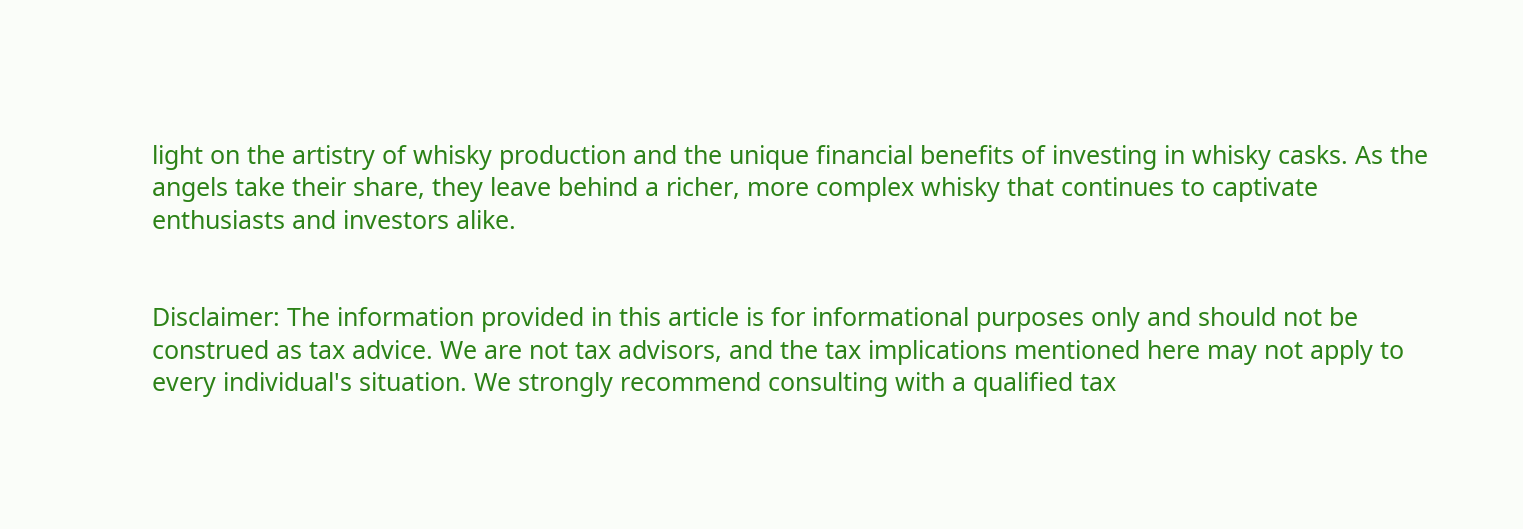light on the artistry of whisky production and the unique financial benefits of investing in whisky casks. As the angels take their share, they leave behind a richer, more complex whisky that continues to captivate enthusiasts and investors alike.


Disclaimer: The information provided in this article is for informational purposes only and should not be construed as tax advice. We are not tax advisors, and the tax implications mentioned here may not apply to every individual's situation. We strongly recommend consulting with a qualified tax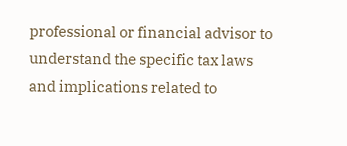professional or financial advisor to understand the specific tax laws and implications related to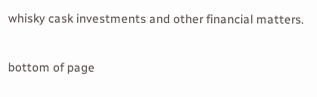whisky cask investments and other financial matters.


bottom of page